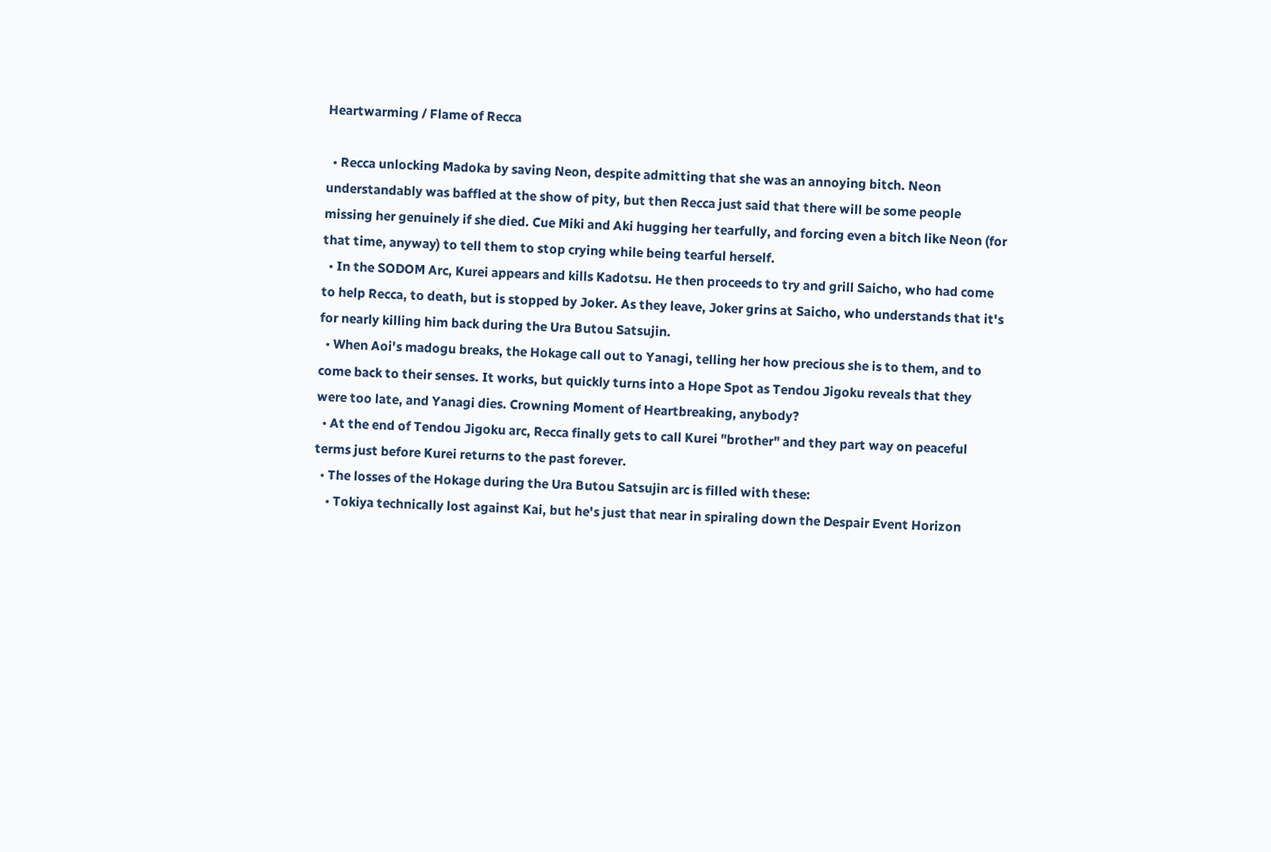Heartwarming / Flame of Recca

  • Recca unlocking Madoka by saving Neon, despite admitting that she was an annoying bitch. Neon understandably was baffled at the show of pity, but then Recca just said that there will be some people missing her genuinely if she died. Cue Miki and Aki hugging her tearfully, and forcing even a bitch like Neon (for that time, anyway) to tell them to stop crying while being tearful herself.
  • In the SODOM Arc, Kurei appears and kills Kadotsu. He then proceeds to try and grill Saicho, who had come to help Recca, to death, but is stopped by Joker. As they leave, Joker grins at Saicho, who understands that it's for nearly killing him back during the Ura Butou Satsujin.
  • When Aoi's madogu breaks, the Hokage call out to Yanagi, telling her how precious she is to them, and to come back to their senses. It works, but quickly turns into a Hope Spot as Tendou Jigoku reveals that they were too late, and Yanagi dies. Crowning Moment of Heartbreaking, anybody?
  • At the end of Tendou Jigoku arc, Recca finally gets to call Kurei "brother" and they part way on peaceful terms just before Kurei returns to the past forever.
  • The losses of the Hokage during the Ura Butou Satsujin arc is filled with these:
    • Tokiya technically lost against Kai, but he's just that near in spiraling down the Despair Event Horizon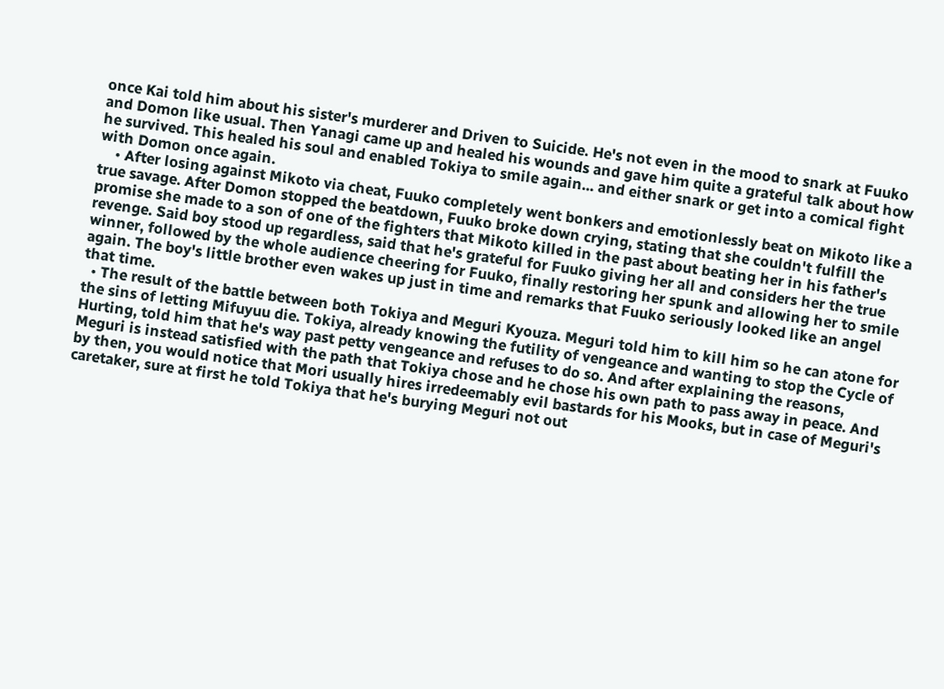once Kai told him about his sister's murderer and Driven to Suicide. He's not even in the mood to snark at Fuuko and Domon like usual. Then Yanagi came up and healed his wounds and gave him quite a grateful talk about how he survived. This healed his soul and enabled Tokiya to smile again... and either snark or get into a comical fight with Domon once again.
    • After losing against Mikoto via cheat, Fuuko completely went bonkers and emotionlessly beat on Mikoto like a true savage. After Domon stopped the beatdown, Fuuko broke down crying, stating that she couldn't fulfill the promise she made to a son of one of the fighters that Mikoto killed in the past about beating her in his father's revenge. Said boy stood up regardless, said that he's grateful for Fuuko giving her all and considers her the true winner, followed by the whole audience cheering for Fuuko, finally restoring her spunk and allowing her to smile again. The boy's little brother even wakes up just in time and remarks that Fuuko seriously looked like an angel that time.
  • The result of the battle between both Tokiya and Meguri Kyouza. Meguri told him to kill him so he can atone for the sins of letting Mifuyuu die. Tokiya, already knowing the futility of vengeance and wanting to stop the Cycle of Hurting, told him that he's way past petty vengeance and refuses to do so. And after explaining the reasons, Meguri is instead satisfied with the path that Tokiya chose and he chose his own path to pass away in peace. And by then, you would notice that Mori usually hires irredeemably evil bastards for his Mooks, but in case of Meguri's caretaker, sure at first he told Tokiya that he's burying Meguri not out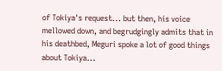of Tokiya's request... but then, his voice mellowed down, and begrudgingly admits that in his deathbed, Meguri spoke a lot of good things about Tokiya...